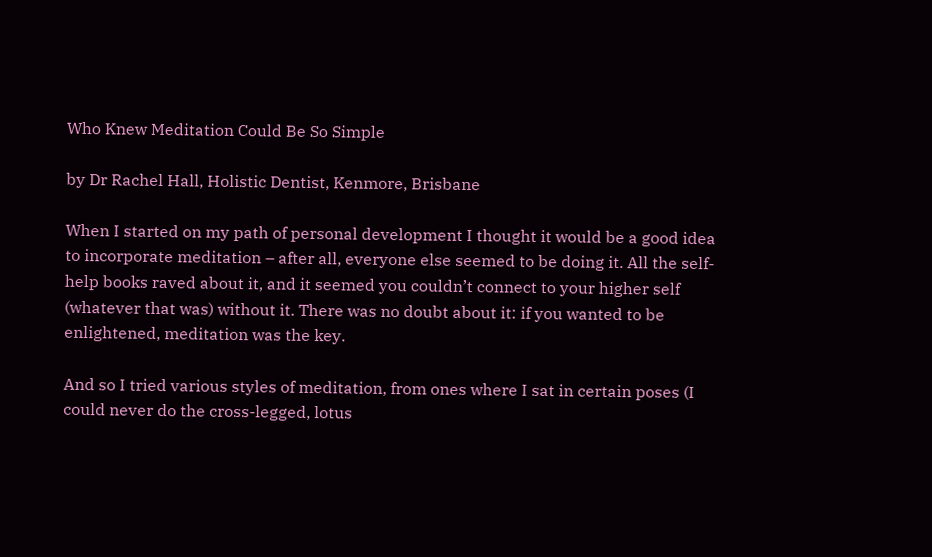Who Knew Meditation Could Be So Simple

by Dr Rachel Hall, Holistic Dentist, Kenmore, Brisbane

When I started on my path of personal development I thought it would be a good idea to incorporate meditation – after all, everyone else seemed to be doing it. All the self-help books raved about it, and it seemed you couldn’t connect to your higher self (whatever that was) without it. There was no doubt about it: if you wanted to be enlightened, meditation was the key.

And so I tried various styles of meditation, from ones where I sat in certain poses (I could never do the cross-legged, lotus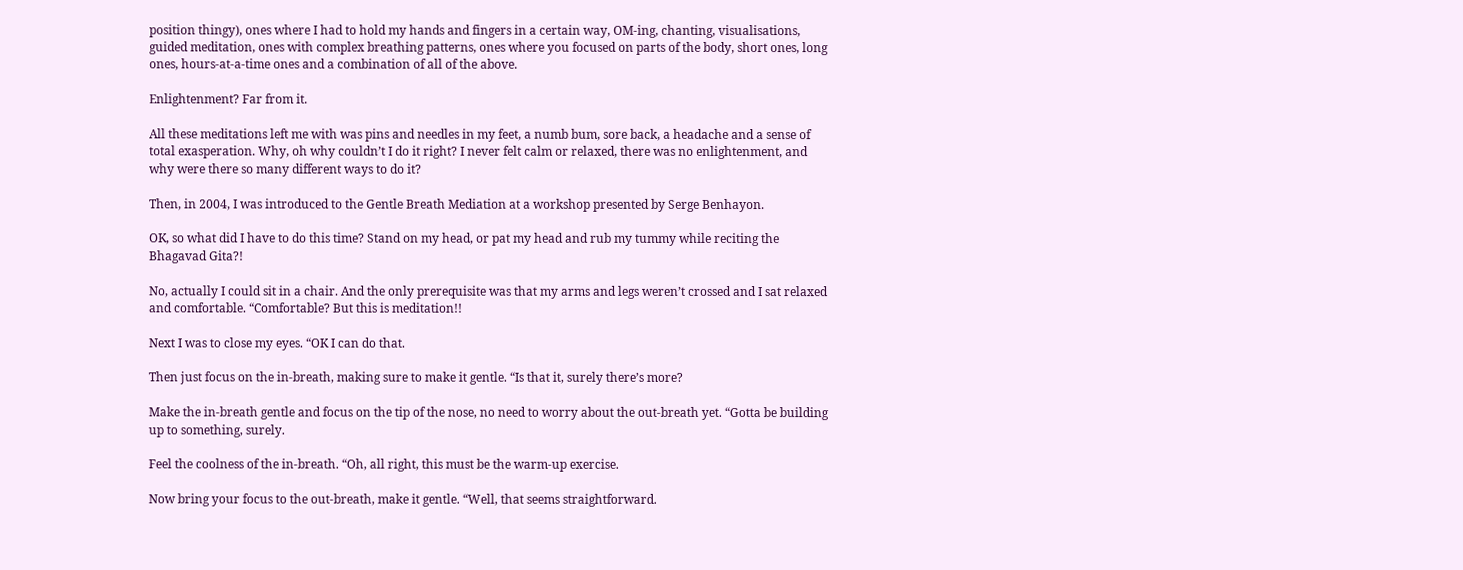position thingy), ones where I had to hold my hands and fingers in a certain way, OM-ing, chanting, visualisations, guided meditation, ones with complex breathing patterns, ones where you focused on parts of the body, short ones, long ones, hours-at-a-time ones and a combination of all of the above.

Enlightenment? Far from it.

All these meditations left me with was pins and needles in my feet, a numb bum, sore back, a headache and a sense of total exasperation. Why, oh why couldn’t I do it right? I never felt calm or relaxed, there was no enlightenment, and why were there so many different ways to do it?

Then, in 2004, I was introduced to the Gentle Breath Mediation at a workshop presented by Serge Benhayon.

OK, so what did I have to do this time? Stand on my head, or pat my head and rub my tummy while reciting the Bhagavad Gita?!

No, actually I could sit in a chair. And the only prerequisite was that my arms and legs weren’t crossed and I sat relaxed and comfortable. “Comfortable? But this is meditation!!

Next I was to close my eyes. “OK I can do that.

Then just focus on the in-breath, making sure to make it gentle. “Is that it, surely there’s more?

Make the in-breath gentle and focus on the tip of the nose, no need to worry about the out-breath yet. “Gotta be building up to something, surely.

Feel the coolness of the in-breath. “Oh, all right, this must be the warm-up exercise.

Now bring your focus to the out-breath, make it gentle. “Well, that seems straightforward.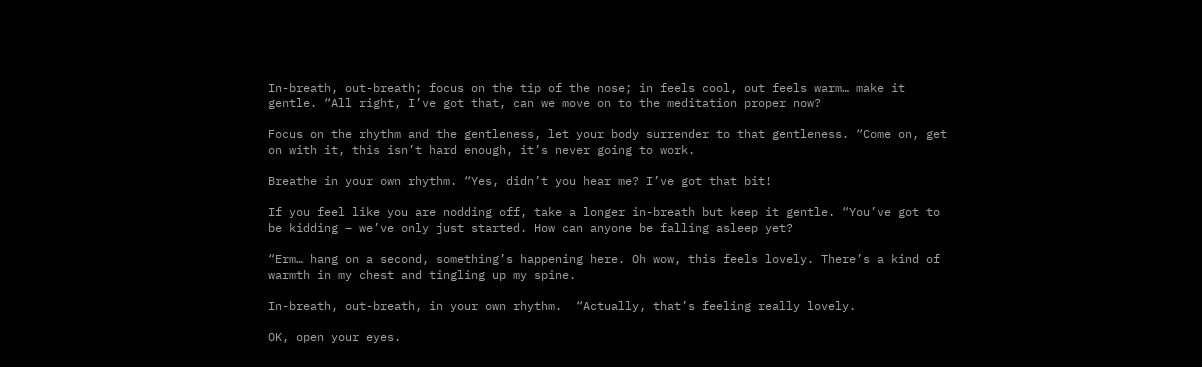In-breath, out-breath; focus on the tip of the nose; in feels cool, out feels warm… make it gentle. “All right, I’ve got that, can we move on to the meditation proper now?

Focus on the rhythm and the gentleness, let your body surrender to that gentleness. “Come on, get on with it, this isn’t hard enough, it’s never going to work.

Breathe in your own rhythm. “Yes, didn’t you hear me? I’ve got that bit!

If you feel like you are nodding off, take a longer in-breath but keep it gentle. “You’ve got to be kidding – we’ve only just started. How can anyone be falling asleep yet?

“Erm… hang on a second, something’s happening here. Oh wow, this feels lovely. There’s a kind of warmth in my chest and tingling up my spine.

In-breath, out-breath, in your own rhythm.  “Actually, that’s feeling really lovely.

OK, open your eyes.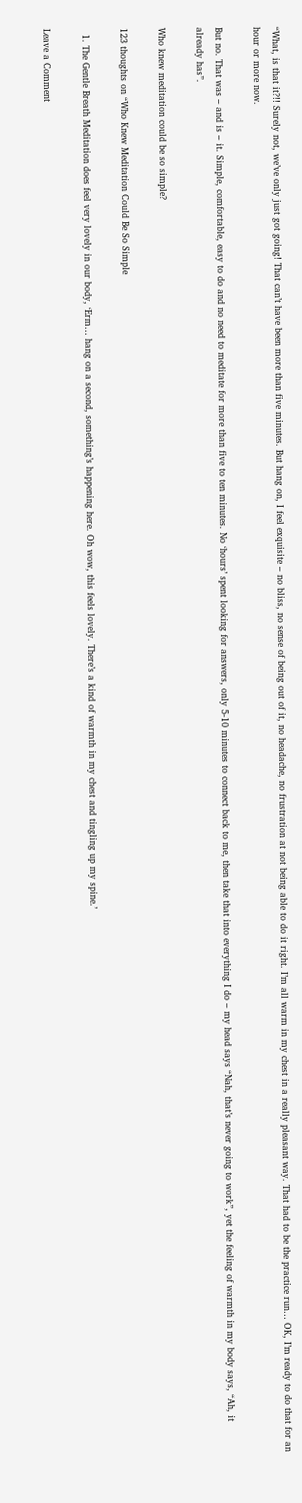“What, is that it?!! Surely not, we’ve only just got going! That can’t have been more than five minutes. But hang on, I feel exquisite – no bliss, no sense of being out of it, no headache, no frustration at not being able to do it right. I’m all warm in my chest in a really pleasant way. That had to be the practice run… OK, I’m ready to do that for an hour or more now.

But no. That was – and is – it. Simple, comfortable, easy to do and no need to meditate for more than five to ten minutes. No ‘hours’ spent looking for answers, only 5-10 minutes to connect back to me, then take that into everything I do – my head says “Nah, that’s never going to work”, yet the feeling of warmth in my body says, “Ah, it already has”.

Who knew meditation could be so simple?

123 thoughts on “Who Knew Meditation Could Be So Simple

  1. The Gentle Breath Meditation does feel very lovely in our body, ‘Erm… hang on a second, something’s happening here. Oh wow, this feels lovely. There’s a kind of warmth in my chest and tingling up my spine.’

Leave a Comment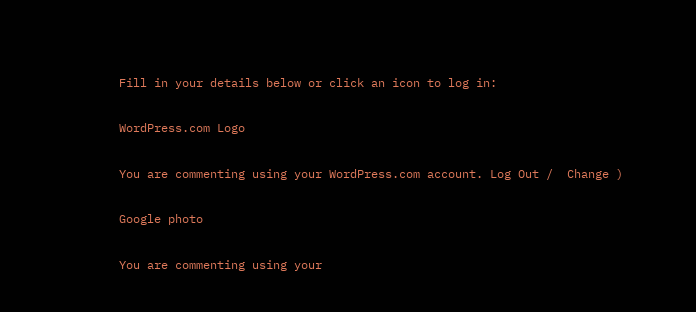Fill in your details below or click an icon to log in:

WordPress.com Logo

You are commenting using your WordPress.com account. Log Out /  Change )

Google photo

You are commenting using your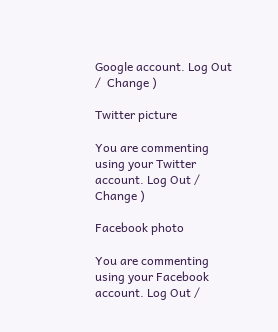Google account. Log Out /  Change )

Twitter picture

You are commenting using your Twitter account. Log Out /  Change )

Facebook photo

You are commenting using your Facebook account. Log Out /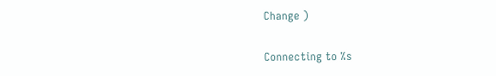Change )

Connecting to %s